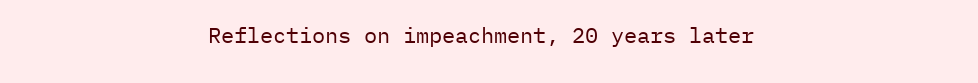Reflections on impeachment, 20 years later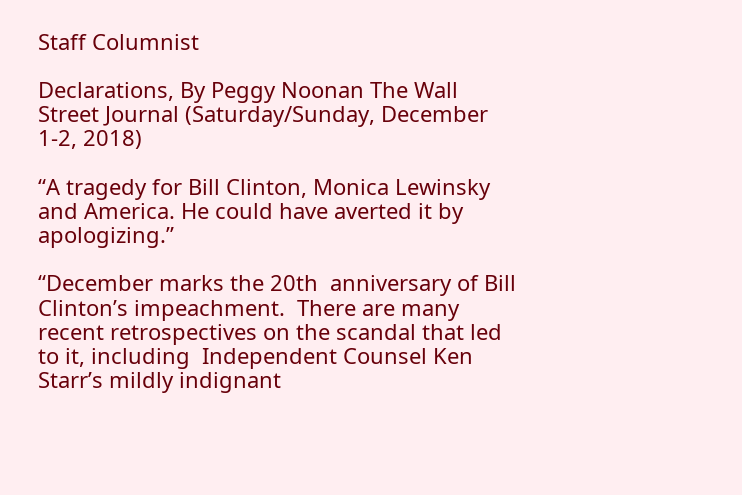Staff Columnist

Declarations, By Peggy Noonan The Wall Street Journal (Saturday/Sunday, December 1-2, 2018)

“A tragedy for Bill Clinton, Monica Lewinsky and America. He could have averted it by apologizing.”

“December marks the 20th  anniversary of Bill Clinton’s impeachment.  There are many recent retrospectives on the scandal that led to it, including  Independent Counsel Ken Starr’s mildly indignant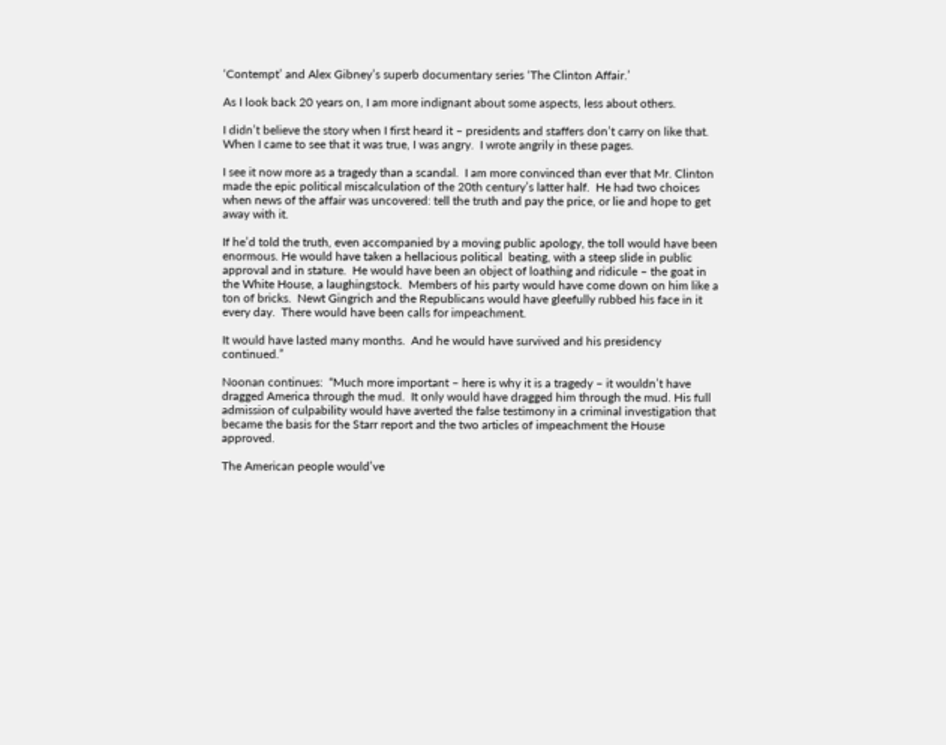‘Contempt’ and Alex Gibney’s superb documentary series ‘The Clinton Affair.’

As I look back 20 years on, I am more indignant about some aspects, less about others.

I didn’t believe the story when I first heard it – presidents and staffers don’t carry on like that.  When I came to see that it was true, I was angry.  I wrote angrily in these pages.

I see it now more as a tragedy than a scandal.  I am more convinced than ever that Mr. Clinton made the epic political miscalculation of the 20th century’s latter half.  He had two choices when news of the affair was uncovered: tell the truth and pay the price, or lie and hope to get away with it.

If he’d told the truth, even accompanied by a moving public apology, the toll would have been enormous. He would have taken a hellacious political  beating, with a steep slide in public approval and in stature.  He would have been an object of loathing and ridicule – the goat in the White House, a laughingstock.  Members of his party would have come down on him like a ton of bricks.  Newt Gingrich and the Republicans would have gleefully rubbed his face in it every day.  There would have been calls for impeachment.

It would have lasted many months.  And he would have survived and his presidency continued.”

Noonan continues:  “Much more important – here is why it is a tragedy – it wouldn’t have dragged America through the mud.  It only would have dragged him through the mud. His full  admission of culpability would have averted the false testimony in a criminal investigation that became the basis for the Starr report and the two articles of impeachment the House approved.

The American people would’ve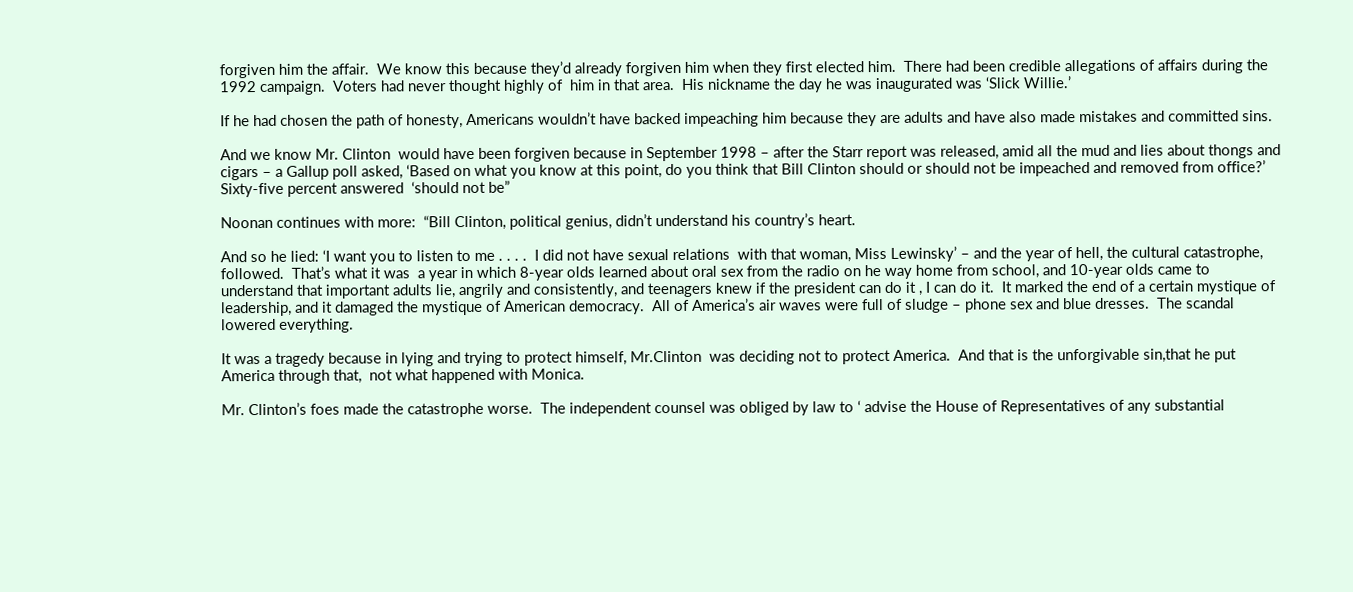forgiven him the affair.  We know this because they’d already forgiven him when they first elected him.  There had been credible allegations of affairs during the 1992 campaign.  Voters had never thought highly of  him in that area.  His nickname the day he was inaugurated was ‘Slick Willie.’

If he had chosen the path of honesty, Americans wouldn’t have backed impeaching him because they are adults and have also made mistakes and committed sins.

And we know Mr. Clinton  would have been forgiven because in September 1998 – after the Starr report was released, amid all the mud and lies about thongs and cigars – a Gallup poll asked, ‘Based on what you know at this point, do you think that Bill Clinton should or should not be impeached and removed from office?’  Sixty-five percent answered  ‘should not be”

Noonan continues with more:  “Bill Clinton, political genius, didn’t understand his country’s heart.

And so he lied: ‘I want you to listen to me . . . .  I did not have sexual relations  with that woman, Miss Lewinsky’ – and the year of hell, the cultural catastrophe, followed.  That’s what it was  a year in which 8-year olds learned about oral sex from the radio on he way home from school, and 10-year olds came to understand that important adults lie, angrily and consistently, and teenagers knew if the president can do it , I can do it.  It marked the end of a certain mystique of leadership, and it damaged the mystique of American democracy.  All of America’s air waves were full of sludge – phone sex and blue dresses.  The scandal lowered everything.

It was a tragedy because in lying and trying to protect himself, Mr.Clinton  was deciding not to protect America.  And that is the unforgivable sin,that he put America through that,  not what happened with Monica.

Mr. Clinton’s foes made the catastrophe worse.  The independent counsel was obliged by law to ‘ advise the House of Representatives of any substantial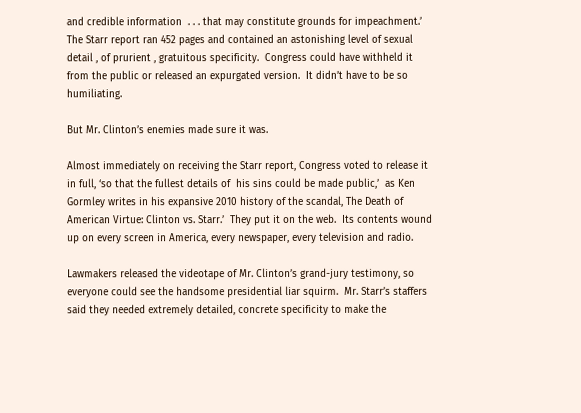and credible information  . . . that may constitute grounds for impeachment.’  The Starr report ran 452 pages and contained an astonishing level of sexual detail , of prurient , gratuitous specificity.  Congress could have withheld it from the public or released an expurgated version.  It didn’t have to be so humiliating.

But Mr. Clinton’s enemies made sure it was.

Almost immediately on receiving the Starr report, Congress voted to release it in full, ‘so that the fullest details of  his sins could be made public,’  as Ken Gormley writes in his expansive 2010 history of the scandal, The Death of American Virtue: Clinton vs. Starr.’  They put it on the web.  Its contents wound up on every screen in America, every newspaper, every television and radio.

Lawmakers released the videotape of Mr. Clinton’s grand-jury testimony, so everyone could see the handsome presidential liar squirm.  Mr. Starr’s staffers said they needed extremely detailed, concrete specificity to make the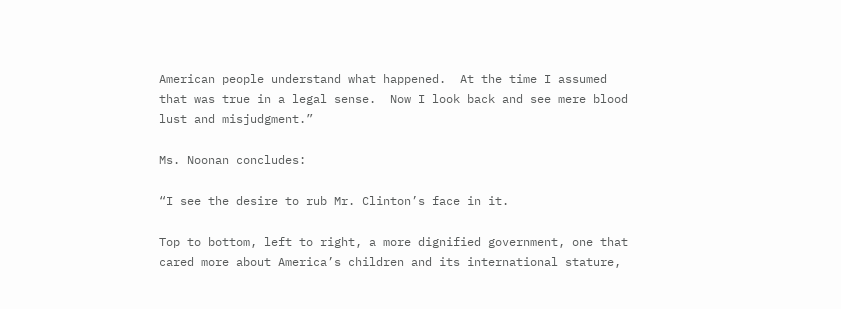American people understand what happened.  At the time I assumed that was true in a legal sense.  Now I look back and see mere blood lust and misjudgment.”

Ms. Noonan concludes:

“I see the desire to rub Mr. Clinton’s face in it.

Top to bottom, left to right, a more dignified government, one that cared more about America’s children and its international stature,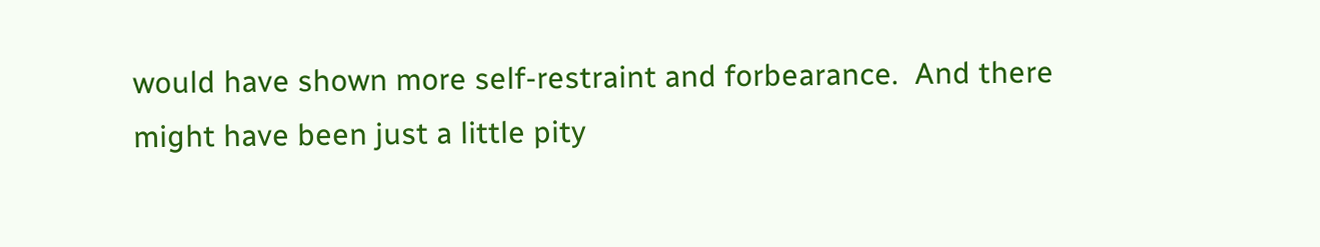would have shown more self-restraint and forbearance.  And there might have been just a little pity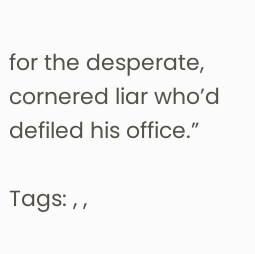for the desperate, cornered liar who’d defiled his office.”

Tags: , ,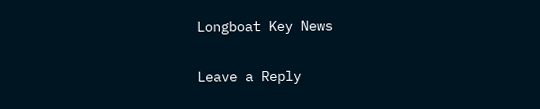Longboat Key News

Leave a Reply